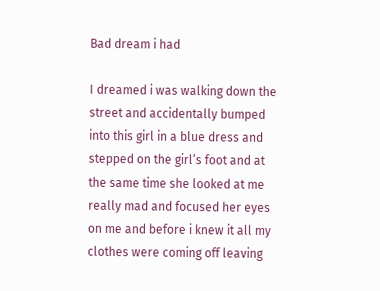Bad dream i had

I dreamed i was walking down the street and accidentally bumped into this girl in a blue dress and stepped on the girl’s foot and at the same time she looked at me really mad and focused her eyes on me and before i knew it all my clothes were coming off leaving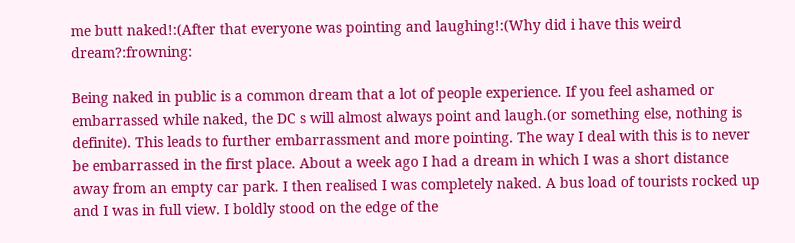me butt naked!:(After that everyone was pointing and laughing!:(Why did i have this weird dream?:frowning:

Being naked in public is a common dream that a lot of people experience. If you feel ashamed or embarrassed while naked, the DC s will almost always point and laugh.(or something else, nothing is definite). This leads to further embarrassment and more pointing. The way I deal with this is to never be embarrassed in the first place. About a week ago I had a dream in which I was a short distance away from an empty car park. I then realised I was completely naked. A bus load of tourists rocked up and I was in full view. I boldly stood on the edge of the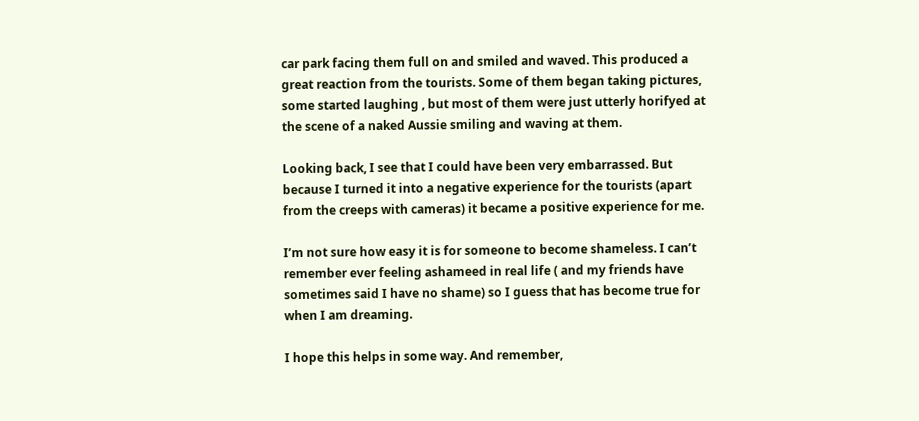car park facing them full on and smiled and waved. This produced a great reaction from the tourists. Some of them began taking pictures, some started laughing , but most of them were just utterly horifyed at the scene of a naked Aussie smiling and waving at them.

Looking back, I see that I could have been very embarrassed. But because I turned it into a negative experience for the tourists (apart from the creeps with cameras) it became a positive experience for me.

I’m not sure how easy it is for someone to become shameless. I can’t remember ever feeling ashameed in real life ( and my friends have sometimes said I have no shame) so I guess that has become true for when I am dreaming.

I hope this helps in some way. And remember,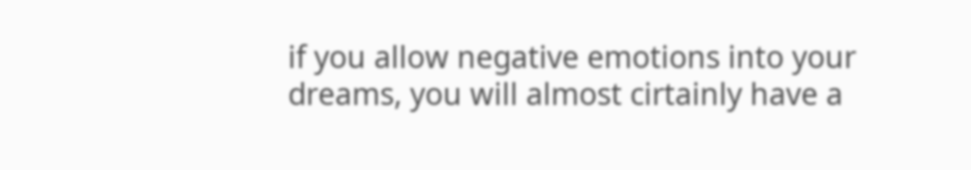if you allow negative emotions into your dreams, you will almost cirtainly have a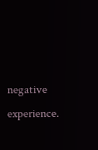negative experience.